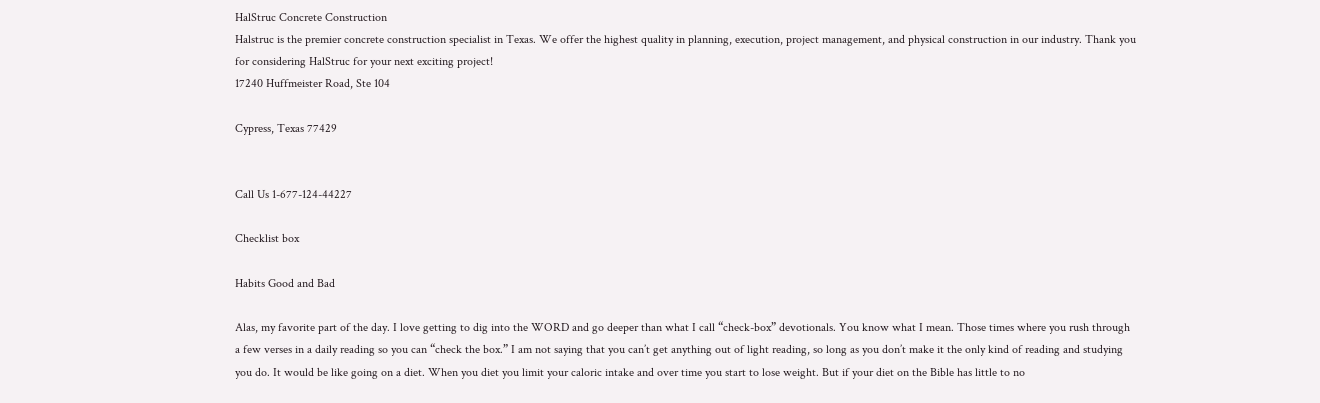HalStruc Concrete Construction
Halstruc is the premier concrete construction specialist in Texas. We offer the highest quality in planning, execution, project management, and physical construction in our industry. Thank you for considering HalStruc for your next exciting project!
17240 Huffmeister Road, Ste 104

Cypress, Texas 77429


Call Us 1-677-124-44227

Checklist box

Habits Good and Bad

Alas, my favorite part of the day. I love getting to dig into the WORD and go deeper than what I call “check-box” devotionals. You know what I mean. Those times where you rush through a few verses in a daily reading so you can “check the box.” I am not saying that you can’t get anything out of light reading, so long as you don’t make it the only kind of reading and studying you do. It would be like going on a diet. When you diet you limit your caloric intake and over time you start to lose weight. But if your diet on the Bible has little to no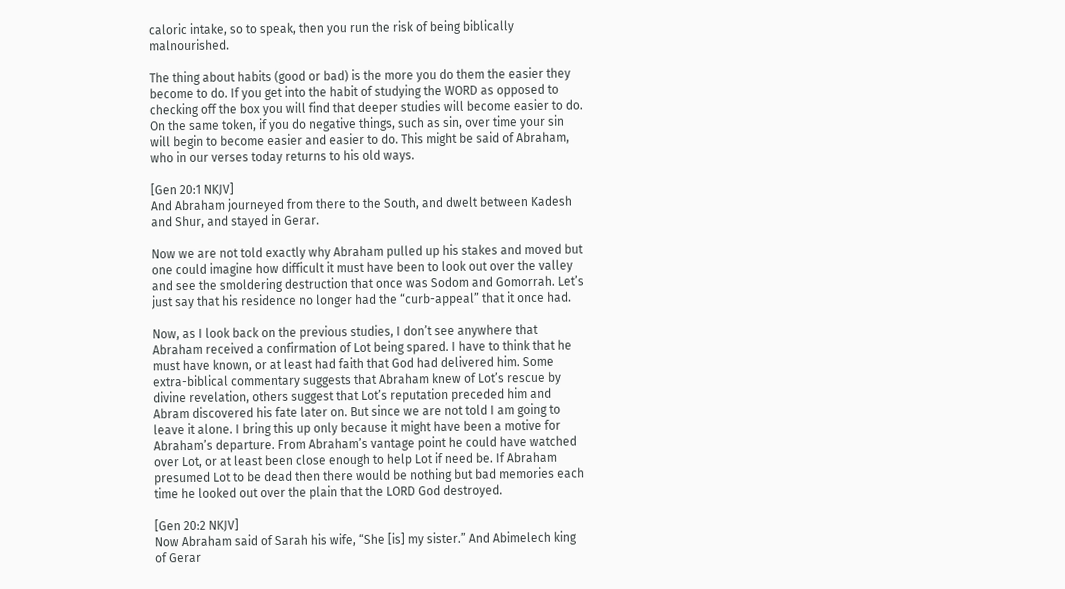caloric intake, so to speak, then you run the risk of being biblically malnourished.

The thing about habits (good or bad) is the more you do them the easier they become to do. If you get into the habit of studying the WORD as opposed to checking off the box you will find that deeper studies will become easier to do. On the same token, if you do negative things, such as sin, over time your sin will begin to become easier and easier to do. This might be said of Abraham, who in our verses today returns to his old ways.

[Gen 20:1 NKJV]
And Abraham journeyed from there to the South, and dwelt between Kadesh and Shur, and stayed in Gerar.

Now we are not told exactly why Abraham pulled up his stakes and moved but one could imagine how difficult it must have been to look out over the valley and see the smoldering destruction that once was Sodom and Gomorrah. Let’s just say that his residence no longer had the “curb-appeal” that it once had.

Now, as I look back on the previous studies, I don’t see anywhere that Abraham received a confirmation of Lot being spared. I have to think that he must have known, or at least had faith that God had delivered him. Some extra-biblical commentary suggests that Abraham knew of Lot’s rescue by divine revelation, others suggest that Lot’s reputation preceded him and Abram discovered his fate later on. But since we are not told I am going to leave it alone. I bring this up only because it might have been a motive for Abraham’s departure. From Abraham’s vantage point he could have watched over Lot, or at least been close enough to help Lot if need be. If Abraham presumed Lot to be dead then there would be nothing but bad memories each time he looked out over the plain that the LORD God destroyed.

[Gen 20:2 NKJV]
Now Abraham said of Sarah his wife, “She [is] my sister.” And Abimelech king of Gerar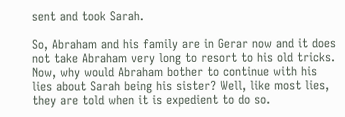sent and took Sarah.

So, Abraham and his family are in Gerar now and it does not take Abraham very long to resort to his old tricks. Now, why would Abraham bother to continue with his lies about Sarah being his sister? Well, like most lies, they are told when it is expedient to do so.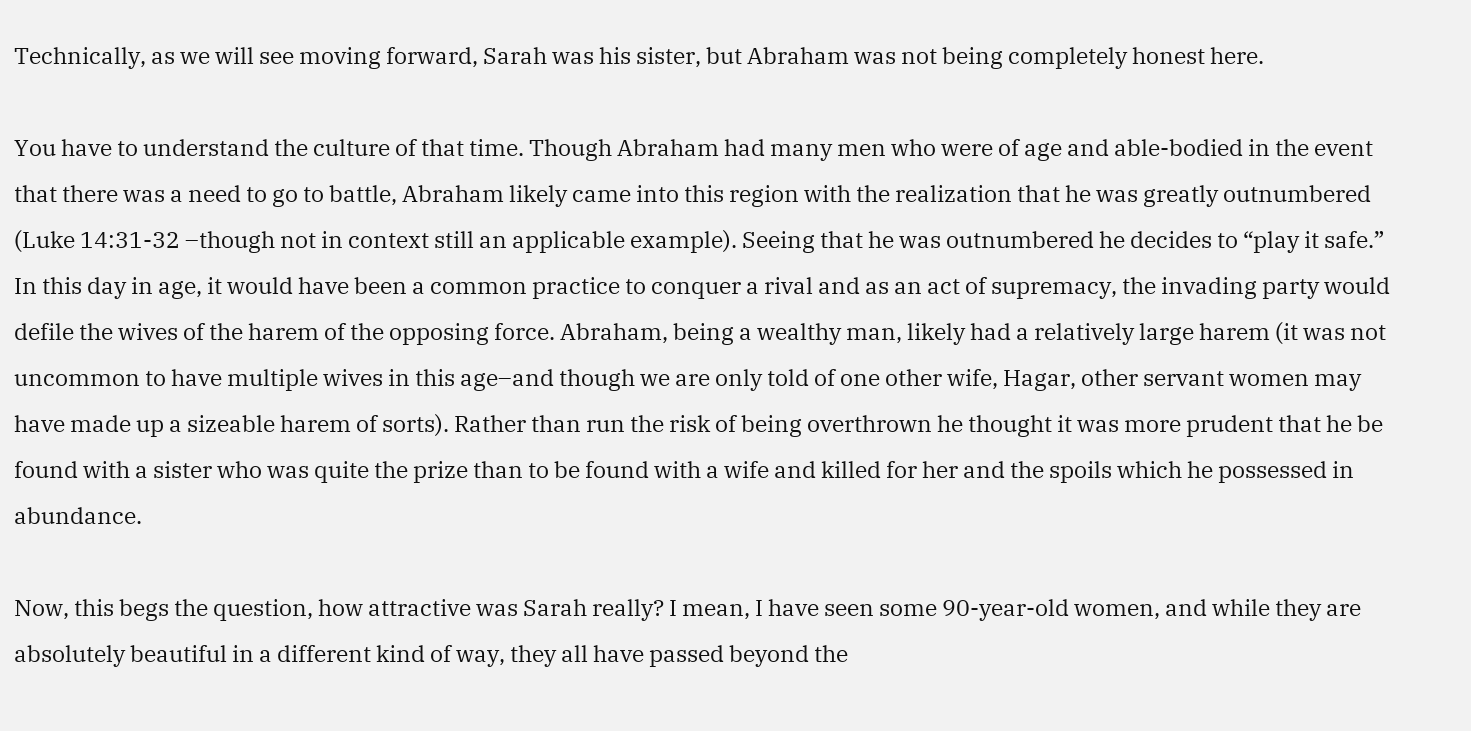Technically, as we will see moving forward, Sarah was his sister, but Abraham was not being completely honest here.

You have to understand the culture of that time. Though Abraham had many men who were of age and able-bodied in the event that there was a need to go to battle, Abraham likely came into this region with the realization that he was greatly outnumbered (Luke 14:31-32 –though not in context still an applicable example). Seeing that he was outnumbered he decides to “play it safe.” In this day in age, it would have been a common practice to conquer a rival and as an act of supremacy, the invading party would defile the wives of the harem of the opposing force. Abraham, being a wealthy man, likely had a relatively large harem (it was not uncommon to have multiple wives in this age–and though we are only told of one other wife, Hagar, other servant women may have made up a sizeable harem of sorts). Rather than run the risk of being overthrown he thought it was more prudent that he be found with a sister who was quite the prize than to be found with a wife and killed for her and the spoils which he possessed in abundance.

Now, this begs the question, how attractive was Sarah really? I mean, I have seen some 90-year-old women, and while they are absolutely beautiful in a different kind of way, they all have passed beyond the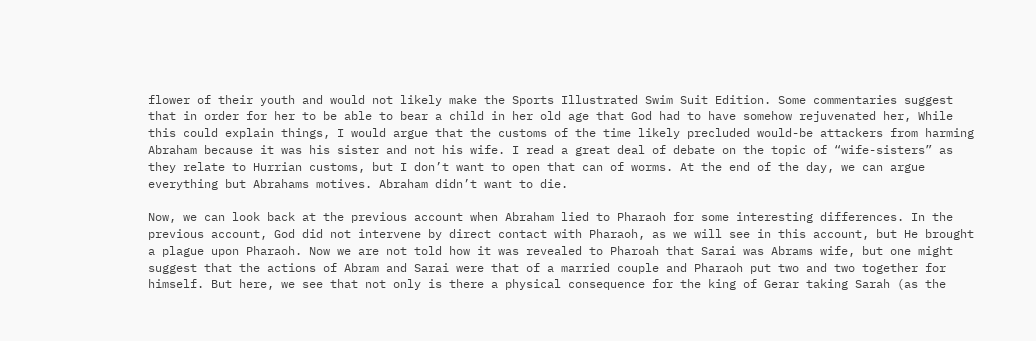flower of their youth and would not likely make the Sports Illustrated Swim Suit Edition. Some commentaries suggest that in order for her to be able to bear a child in her old age that God had to have somehow rejuvenated her, While this could explain things, I would argue that the customs of the time likely precluded would-be attackers from harming Abraham because it was his sister and not his wife. I read a great deal of debate on the topic of “wife-sisters” as they relate to Hurrian customs, but I don’t want to open that can of worms. At the end of the day, we can argue everything but Abrahams motives. Abraham didn’t want to die.

Now, we can look back at the previous account when Abraham lied to Pharaoh for some interesting differences. In the previous account, God did not intervene by direct contact with Pharaoh, as we will see in this account, but He brought a plague upon Pharaoh. Now we are not told how it was revealed to Pharoah that Sarai was Abrams wife, but one might suggest that the actions of Abram and Sarai were that of a married couple and Pharaoh put two and two together for himself. But here, we see that not only is there a physical consequence for the king of Gerar taking Sarah (as the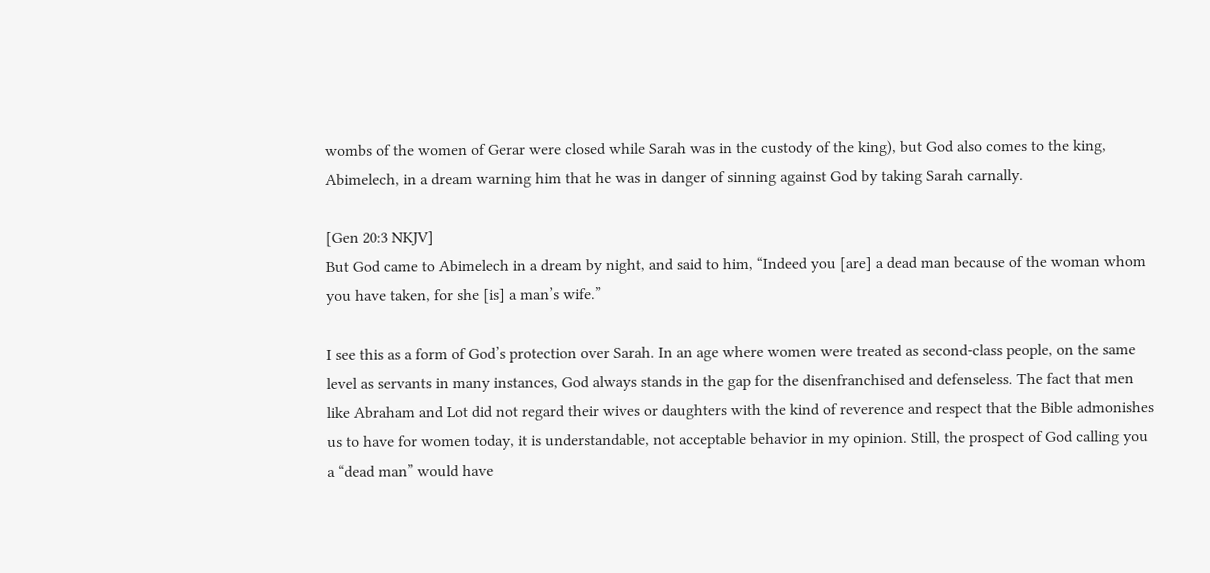wombs of the women of Gerar were closed while Sarah was in the custody of the king), but God also comes to the king, Abimelech, in a dream warning him that he was in danger of sinning against God by taking Sarah carnally.

[Gen 20:3 NKJV]
But God came to Abimelech in a dream by night, and said to him, “Indeed you [are] a dead man because of the woman whom you have taken, for she [is] a man’s wife.”

I see this as a form of God’s protection over Sarah. In an age where women were treated as second-class people, on the same level as servants in many instances, God always stands in the gap for the disenfranchised and defenseless. The fact that men like Abraham and Lot did not regard their wives or daughters with the kind of reverence and respect that the Bible admonishes us to have for women today, it is understandable, not acceptable behavior in my opinion. Still, the prospect of God calling you a “dead man” would have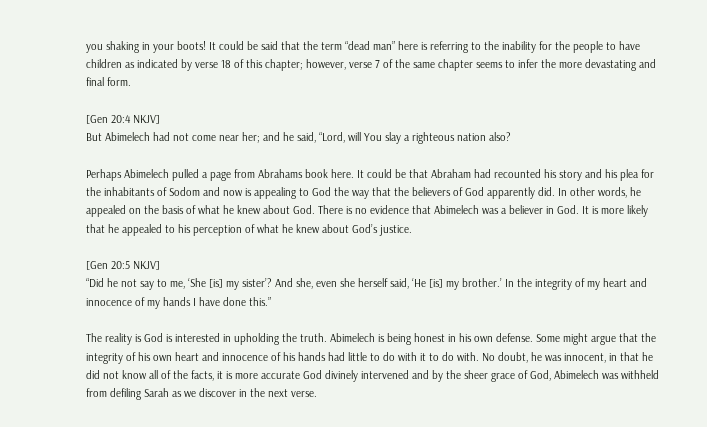you shaking in your boots! It could be said that the term “dead man” here is referring to the inability for the people to have children as indicated by verse 18 of this chapter; however, verse 7 of the same chapter seems to infer the more devastating and final form.

[Gen 20:4 NKJV]
But Abimelech had not come near her; and he said, “Lord, will You slay a righteous nation also?

Perhaps Abimelech pulled a page from Abrahams book here. It could be that Abraham had recounted his story and his plea for the inhabitants of Sodom and now is appealing to God the way that the believers of God apparently did. In other words, he appealed on the basis of what he knew about God. There is no evidence that Abimelech was a believer in God. It is more likely that he appealed to his perception of what he knew about God’s justice.

[Gen 20:5 NKJV]
“Did he not say to me, ‘She [is] my sister’? And she, even she herself said, ‘He [is] my brother.’ In the integrity of my heart and innocence of my hands I have done this.”

The reality is God is interested in upholding the truth. Abimelech is being honest in his own defense. Some might argue that the integrity of his own heart and innocence of his hands had little to do with it to do with. No doubt, he was innocent, in that he did not know all of the facts, it is more accurate God divinely intervened and by the sheer grace of God, Abimelech was withheld from defiling Sarah as we discover in the next verse.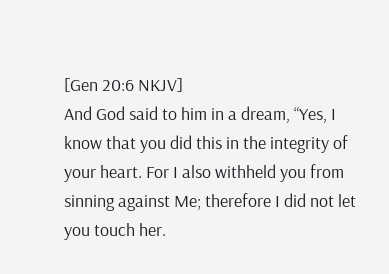[Gen 20:6 NKJV]
And God said to him in a dream, “Yes, I know that you did this in the integrity of your heart. For I also withheld you from sinning against Me; therefore I did not let you touch her.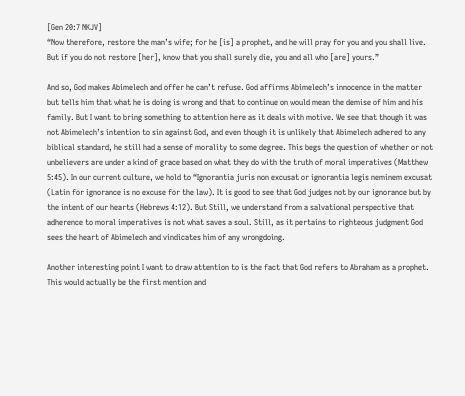[Gen 20:7 NKJV]
“Now therefore, restore the man’s wife; for he [is] a prophet, and he will pray for you and you shall live. But if you do not restore [her], know that you shall surely die, you and all who [are] yours.”

And so, God makes Abimelech and offer he can’t refuse. God affirms Abimelech’s innocence in the matter but tells him that what he is doing is wrong and that to continue on would mean the demise of him and his family. But I want to bring something to attention here as it deals with motive. We see that though it was not Abimelech’s intention to sin against God, and even though it is unlikely that Abimelech adhered to any biblical standard, he still had a sense of morality to some degree. This begs the question of whether or not unbelievers are under a kind of grace based on what they do with the truth of moral imperatives (Matthew 5:45). In our current culture, we hold to “Ignorantia juris non excusat or ignorantia legis neminem excusat (Latin for ignorance is no excuse for the law). It is good to see that God judges not by our ignorance but by the intent of our hearts (Hebrews 4:12). But Still, we understand from a salvational perspective that adherence to moral imperatives is not what saves a soul. Still, as it pertains to righteous judgment God sees the heart of Abimelech and vindicates him of any wrongdoing.

Another interesting point I want to draw attention to is the fact that God refers to Abraham as a prophet. This would actually be the first mention and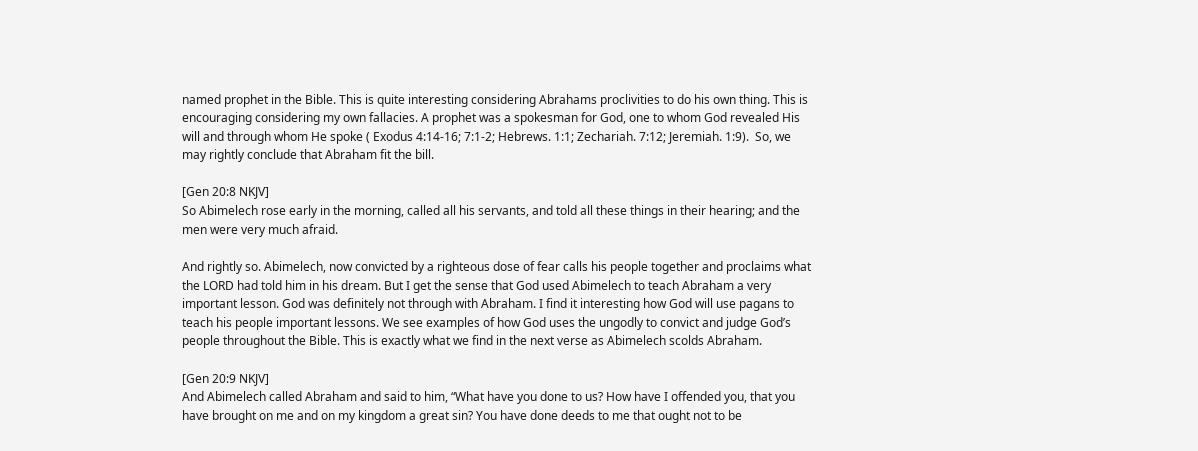named prophet in the Bible. This is quite interesting considering Abrahams proclivities to do his own thing. This is encouraging considering my own fallacies. A prophet was a spokesman for God, one to whom God revealed His will and through whom He spoke ( Exodus 4:14-16; 7:1-2; Hebrews. 1:1; Zechariah. 7:12; Jeremiah. 1:9).  So, we may rightly conclude that Abraham fit the bill.

[Gen 20:8 NKJV]
So Abimelech rose early in the morning, called all his servants, and told all these things in their hearing; and the men were very much afraid.

And rightly so. Abimelech, now convicted by a righteous dose of fear calls his people together and proclaims what the LORD had told him in his dream. But I get the sense that God used Abimelech to teach Abraham a very important lesson. God was definitely not through with Abraham. I find it interesting how God will use pagans to teach his people important lessons. We see examples of how God uses the ungodly to convict and judge God’s people throughout the Bible. This is exactly what we find in the next verse as Abimelech scolds Abraham.

[Gen 20:9 NKJV]
And Abimelech called Abraham and said to him, “What have you done to us? How have I offended you, that you have brought on me and on my kingdom a great sin? You have done deeds to me that ought not to be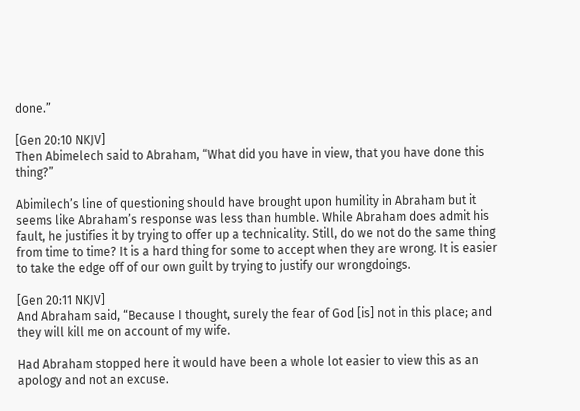done.”

[Gen 20:10 NKJV]
Then Abimelech said to Abraham, “What did you have in view, that you have done this thing?”

Abimilech’s line of questioning should have brought upon humility in Abraham but it seems like Abraham’s response was less than humble. While Abraham does admit his fault, he justifies it by trying to offer up a technicality. Still, do we not do the same thing from time to time? It is a hard thing for some to accept when they are wrong. It is easier to take the edge off of our own guilt by trying to justify our wrongdoings.

[Gen 20:11 NKJV]
And Abraham said, “Because I thought, surely the fear of God [is] not in this place; and they will kill me on account of my wife.

Had Abraham stopped here it would have been a whole lot easier to view this as an apology and not an excuse.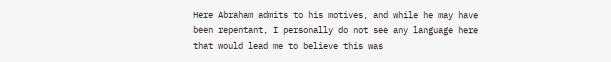Here Abraham admits to his motives, and while he may have been repentant, I personally do not see any language here that would lead me to believe this was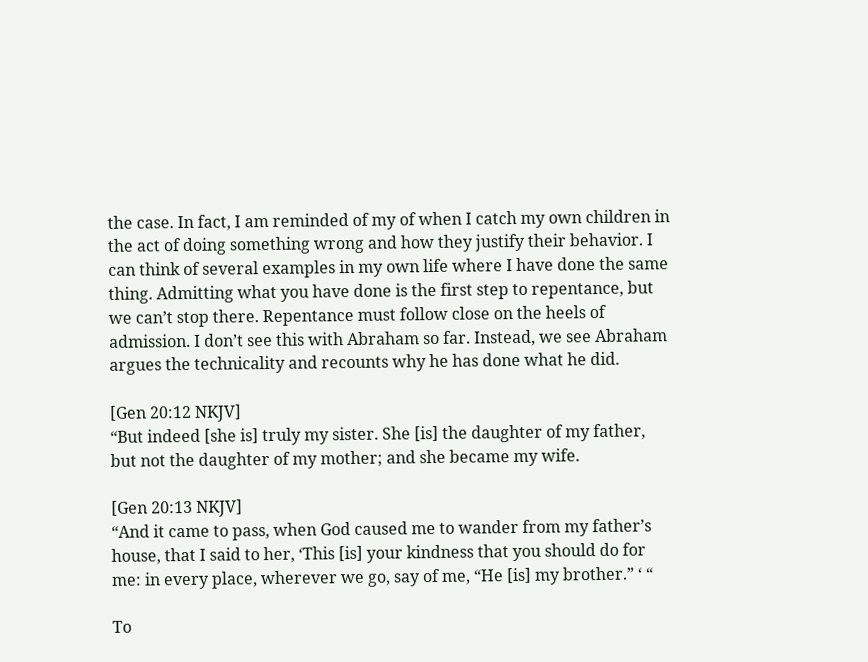the case. In fact, I am reminded of my of when I catch my own children in the act of doing something wrong and how they justify their behavior. I can think of several examples in my own life where I have done the same thing. Admitting what you have done is the first step to repentance, but we can’t stop there. Repentance must follow close on the heels of admission. I don’t see this with Abraham so far. Instead, we see Abraham argues the technicality and recounts why he has done what he did.

[Gen 20:12 NKJV]
“But indeed [she is] truly my sister. She [is] the daughter of my father, but not the daughter of my mother; and she became my wife.

[Gen 20:13 NKJV]
“And it came to pass, when God caused me to wander from my father’s house, that I said to her, ‘This [is] your kindness that you should do for me: in every place, wherever we go, say of me, “He [is] my brother.” ‘ “

To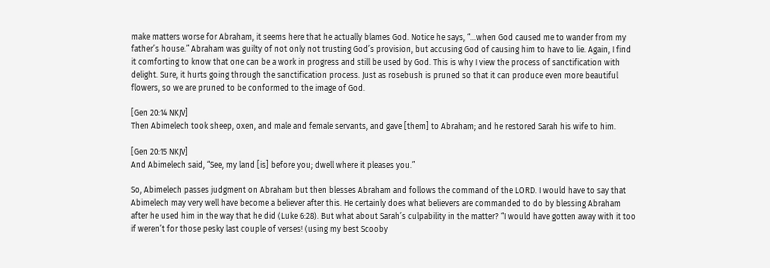make matters worse for Abraham, it seems here that he actually blames God. Notice he says, “…when God caused me to wander from my father’s house.” Abraham was guilty of not only not trusting God’s provision, but accusing God of causing him to have to lie. Again, I find it comforting to know that one can be a work in progress and still be used by God. This is why I view the process of sanctification with delight. Sure, it hurts going through the sanctification process. Just as rosebush is pruned so that it can produce even more beautiful flowers, so we are pruned to be conformed to the image of God.

[Gen 20:14 NKJV]
Then Abimelech took sheep, oxen, and male and female servants, and gave [them] to Abraham; and he restored Sarah his wife to him.

[Gen 20:15 NKJV]
And Abimelech said, “See, my land [is] before you; dwell where it pleases you.”

So, Abimelech passes judgment on Abraham but then blesses Abraham and follows the command of the LORD. I would have to say that Abimelech may very well have become a believer after this. He certainly does what believers are commanded to do by blessing Abraham after he used him in the way that he did (Luke 6:28). But what about Sarah’s culpability in the matter? “I would have gotten away with it too if weren’t for those pesky last couple of verses! (using my best Scooby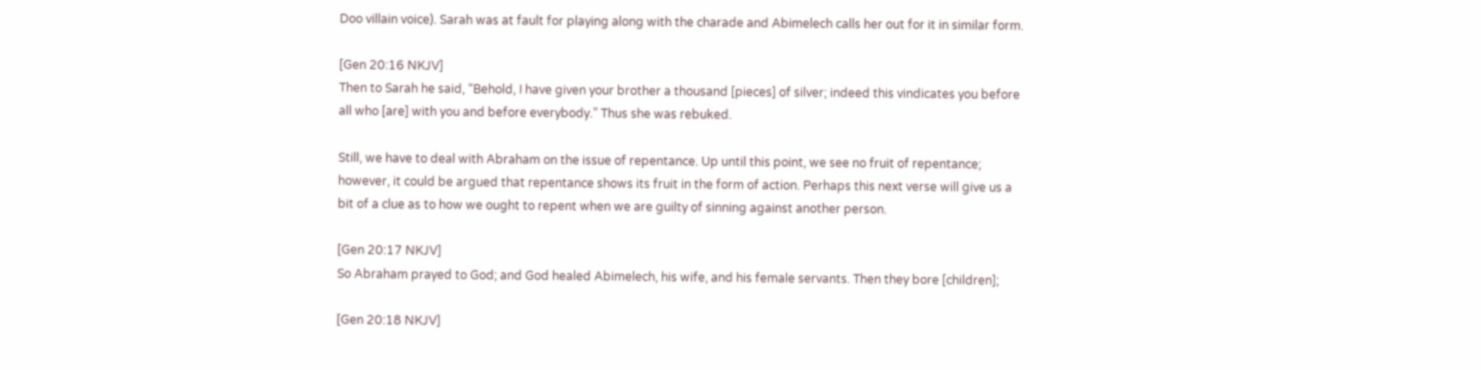Doo villain voice). Sarah was at fault for playing along with the charade and Abimelech calls her out for it in similar form.

[Gen 20:16 NKJV]
Then to Sarah he said, “Behold, I have given your brother a thousand [pieces] of silver; indeed this vindicates you before all who [are] with you and before everybody.” Thus she was rebuked.

Still, we have to deal with Abraham on the issue of repentance. Up until this point, we see no fruit of repentance; however, it could be argued that repentance shows its fruit in the form of action. Perhaps this next verse will give us a bit of a clue as to how we ought to repent when we are guilty of sinning against another person.

[Gen 20:17 NKJV]
So Abraham prayed to God; and God healed Abimelech, his wife, and his female servants. Then they bore [children];

[Gen 20:18 NKJV]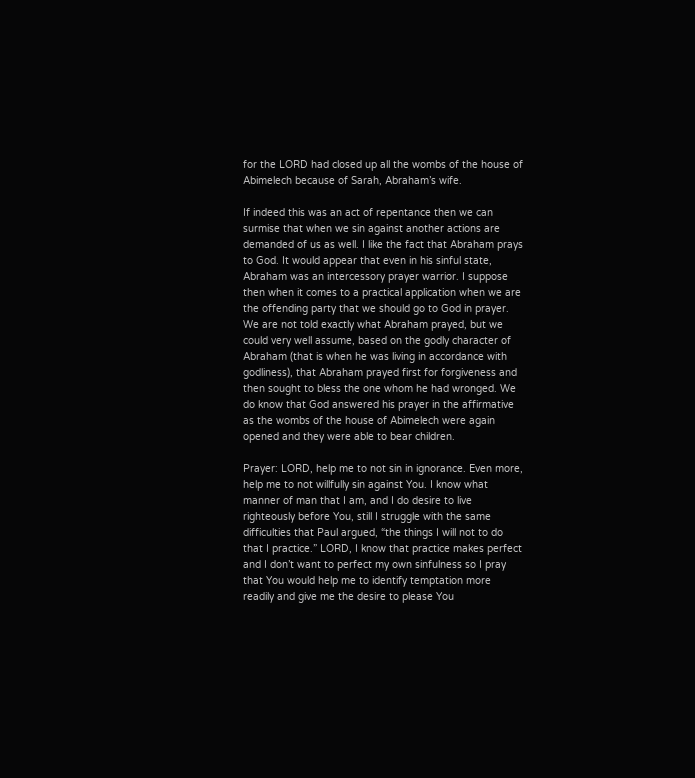for the LORD had closed up all the wombs of the house of Abimelech because of Sarah, Abraham’s wife.

If indeed this was an act of repentance then we can surmise that when we sin against another actions are demanded of us as well. I like the fact that Abraham prays to God. It would appear that even in his sinful state, Abraham was an intercessory prayer warrior. I suppose then when it comes to a practical application when we are the offending party that we should go to God in prayer. We are not told exactly what Abraham prayed, but we could very well assume, based on the godly character of Abraham (that is when he was living in accordance with godliness), that Abraham prayed first for forgiveness and then sought to bless the one whom he had wronged. We do know that God answered his prayer in the affirmative as the wombs of the house of Abimelech were again opened and they were able to bear children.

Prayer: LORD, help me to not sin in ignorance. Even more, help me to not willfully sin against You. I know what manner of man that I am, and I do desire to live righteously before You, still I struggle with the same difficulties that Paul argued, “the things I will not to do that I practice.” LORD, I know that practice makes perfect and I don’t want to perfect my own sinfulness so I pray that You would help me to identify temptation more readily and give me the desire to please You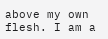above my own flesh. I am a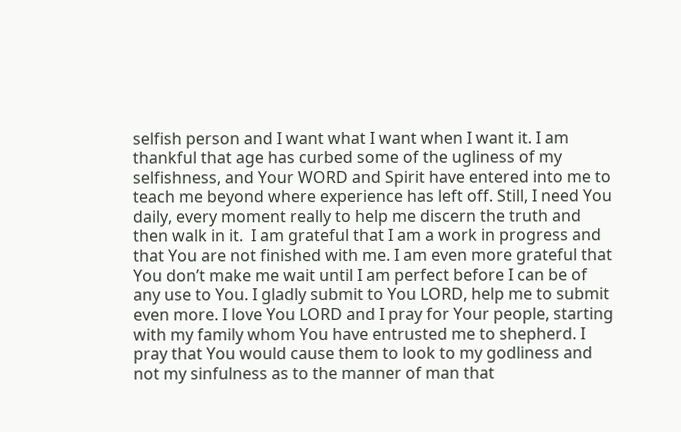selfish person and I want what I want when I want it. I am thankful that age has curbed some of the ugliness of my selfishness, and Your WORD and Spirit have entered into me to teach me beyond where experience has left off. Still, I need You daily, every moment really to help me discern the truth and then walk in it.  I am grateful that I am a work in progress and that You are not finished with me. I am even more grateful that You don’t make me wait until I am perfect before I can be of any use to You. I gladly submit to You LORD, help me to submit even more. I love You LORD and I pray for Your people, starting with my family whom You have entrusted me to shepherd. I pray that You would cause them to look to my godliness and not my sinfulness as to the manner of man that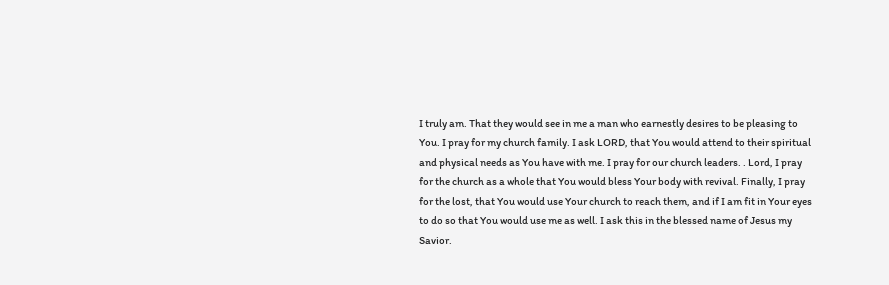I truly am. That they would see in me a man who earnestly desires to be pleasing to You. I pray for my church family. I ask LORD, that You would attend to their spiritual and physical needs as You have with me. I pray for our church leaders. . Lord, I pray for the church as a whole that You would bless Your body with revival. Finally, I pray for the lost, that You would use Your church to reach them, and if I am fit in Your eyes to do so that You would use me as well. I ask this in the blessed name of Jesus my Savior.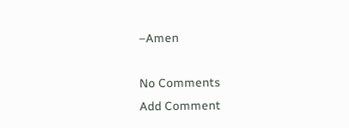–Amen

No Comments
Add Comment